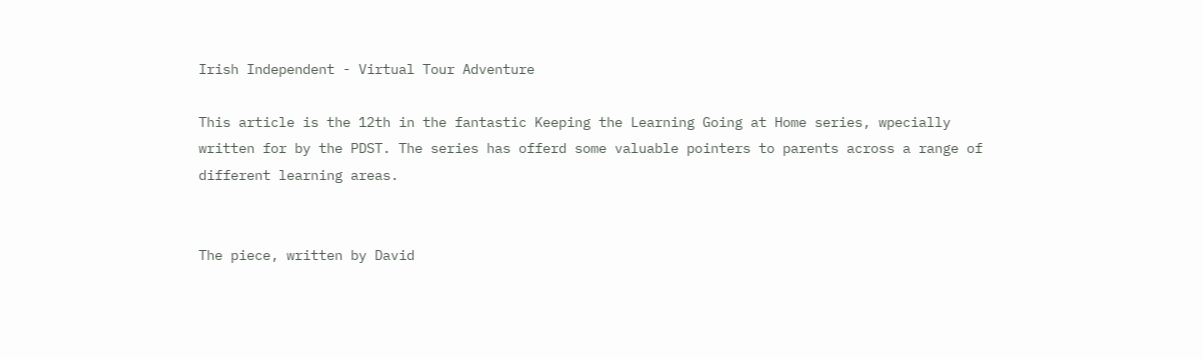Irish Independent - Virtual Tour Adventure

This article is the 12th in the fantastic Keeping the Learning Going at Home series, wpecially written for by the PDST. The series has offerd some valuable pointers to parents across a range of different learning areas.


The piece, written by David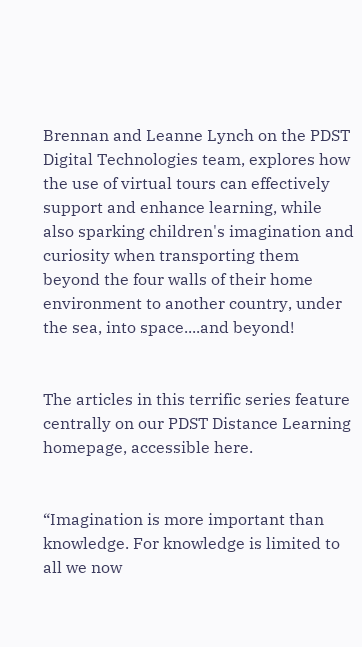Brennan and Leanne Lynch on the PDST Digital Technologies team, explores how the use of virtual tours can effectively support and enhance learning, while also sparking children's imagination and curiosity when transporting them beyond the four walls of their home environment to another country, under the sea, into space....and beyond!


The articles in this terrific series feature centrally on our PDST Distance Learning homepage, accessible here.


“Imagination is more important than knowledge. For knowledge is limited to all we now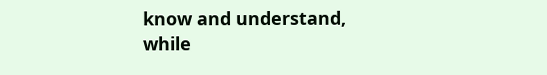know and understand, while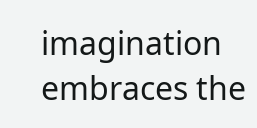imagination embraces the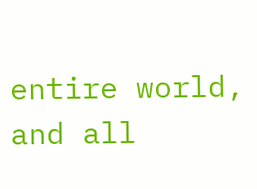entire world, and all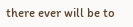there ever will be to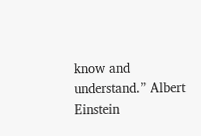know and understand.” Albert Einstein